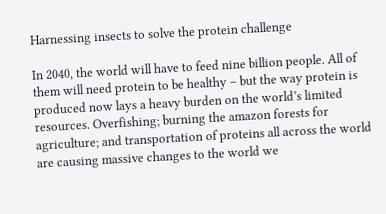Harnessing insects to solve the protein challenge

In 2040, the world will have to feed nine billion people. All of them will need protein to be healthy – but the way protein is produced now lays a heavy burden on the world’s limited resources. Overfishing; burning the amazon forests for agriculture; and transportation of proteins all across the world are causing massive changes to the world we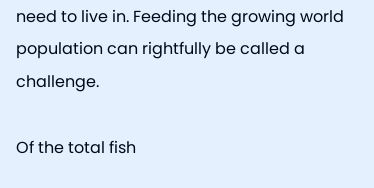need to live in. Feeding the growing world population can rightfully be called a challenge.

Of the total fish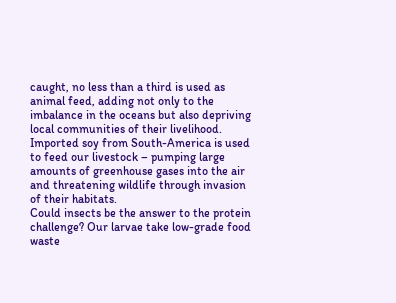caught, no less than a third is used as animal feed, adding not only to the imbalance in the oceans but also depriving local communities of their livelihood. Imported soy from South-America is used to feed our livestock – pumping large amounts of greenhouse gases into the air and threatening wildlife through invasion of their habitats.
Could insects be the answer to the protein challenge? Our larvae take low-grade food waste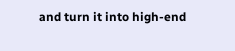and turn it into high-end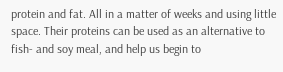protein and fat. All in a matter of weeks and using little space. Their proteins can be used as an alternative to fish- and soy meal, and help us begin to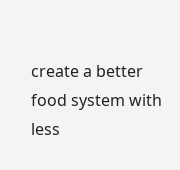create a better food system with less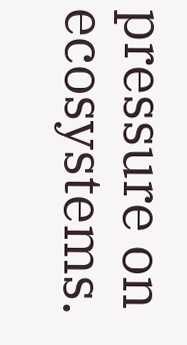pressure on ecosystems.